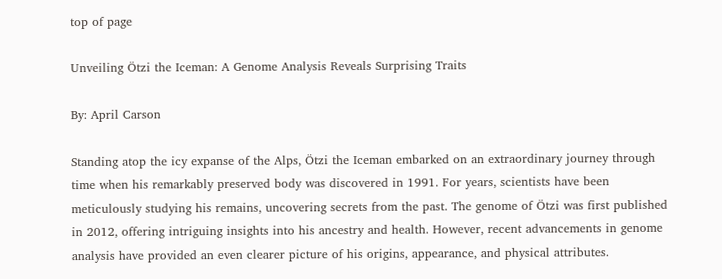top of page

Unveiling Ötzi the Iceman: A Genome Analysis Reveals Surprising Traits

By: April Carson

Standing atop the icy expanse of the Alps, Ötzi the Iceman embarked on an extraordinary journey through time when his remarkably preserved body was discovered in 1991. For years, scientists have been meticulously studying his remains, uncovering secrets from the past. The genome of Ötzi was first published in 2012, offering intriguing insights into his ancestry and health. However, recent advancements in genome analysis have provided an even clearer picture of his origins, appearance, and physical attributes.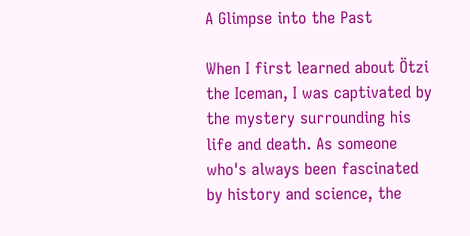A Glimpse into the Past

When I first learned about Ötzi the Iceman, I was captivated by the mystery surrounding his life and death. As someone who's always been fascinated by history and science, the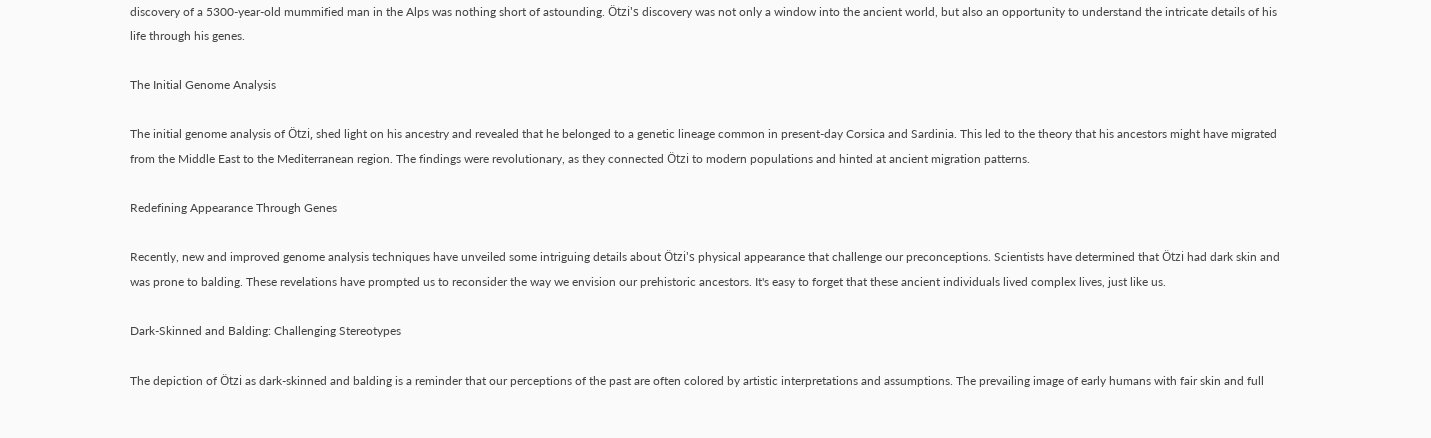discovery of a 5300-year-old mummified man in the Alps was nothing short of astounding. Ötzi's discovery was not only a window into the ancient world, but also an opportunity to understand the intricate details of his life through his genes.

The Initial Genome Analysis

The initial genome analysis of Ötzi, shed light on his ancestry and revealed that he belonged to a genetic lineage common in present-day Corsica and Sardinia. This led to the theory that his ancestors might have migrated from the Middle East to the Mediterranean region. The findings were revolutionary, as they connected Ötzi to modern populations and hinted at ancient migration patterns.

Redefining Appearance Through Genes

Recently, new and improved genome analysis techniques have unveiled some intriguing details about Ötzi's physical appearance that challenge our preconceptions. Scientists have determined that Ötzi had dark skin and was prone to balding. These revelations have prompted us to reconsider the way we envision our prehistoric ancestors. It's easy to forget that these ancient individuals lived complex lives, just like us.

Dark-Skinned and Balding: Challenging Stereotypes

The depiction of Ötzi as dark-skinned and balding is a reminder that our perceptions of the past are often colored by artistic interpretations and assumptions. The prevailing image of early humans with fair skin and full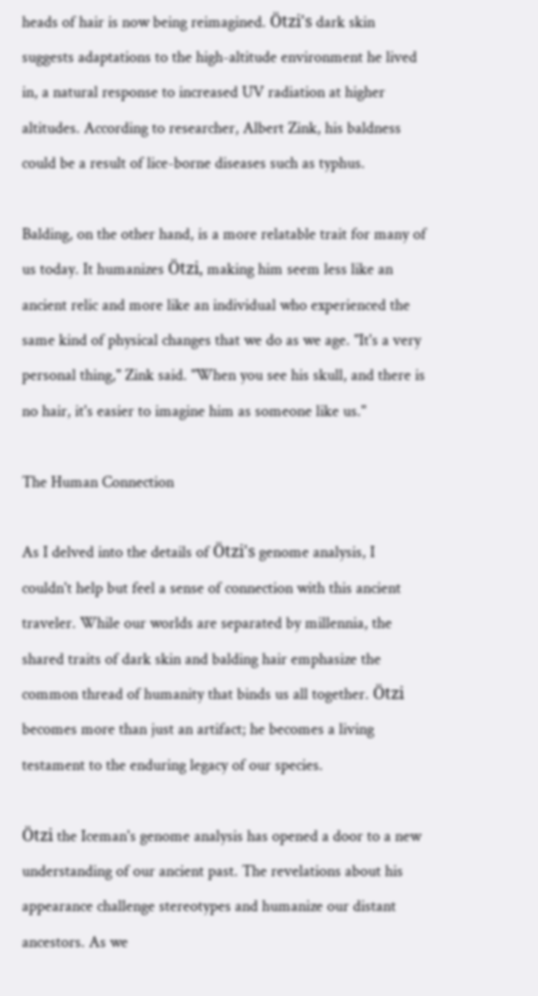heads of hair is now being reimagined. Ötzi's dark skin suggests adaptations to the high-altitude environment he lived in, a natural response to increased UV radiation at higher altitudes. According to researcher, Albert Zink, his baldness could be a result of lice-borne diseases such as typhus.

Balding, on the other hand, is a more relatable trait for many of us today. It humanizes Ötzi, making him seem less like an ancient relic and more like an individual who experienced the same kind of physical changes that we do as we age. "It's a very personal thing," Zink said. "When you see his skull, and there is no hair, it's easier to imagine him as someone like us."

The Human Connection

As I delved into the details of Ötzi's genome analysis, I couldn't help but feel a sense of connection with this ancient traveler. While our worlds are separated by millennia, the shared traits of dark skin and balding hair emphasize the common thread of humanity that binds us all together. Ötzi becomes more than just an artifact; he becomes a living testament to the enduring legacy of our species.

Ötzi the Iceman's genome analysis has opened a door to a new understanding of our ancient past. The revelations about his appearance challenge stereotypes and humanize our distant ancestors. As we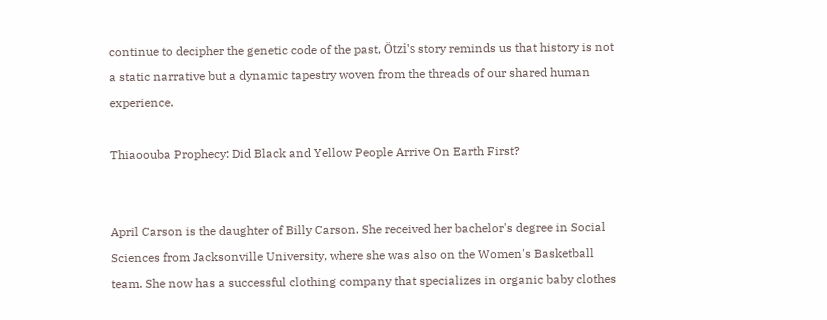continue to decipher the genetic code of the past, Ötzi's story reminds us that history is not a static narrative but a dynamic tapestry woven from the threads of our shared human experience.

Thiaoouba Prophecy: Did Black and Yellow People Arrive On Earth First?


April Carson is the daughter of Billy Carson. She received her bachelor's degree in Social Sciences from Jacksonville University, where she was also on the Women's Basketball team. She now has a successful clothing company that specializes in organic baby clothes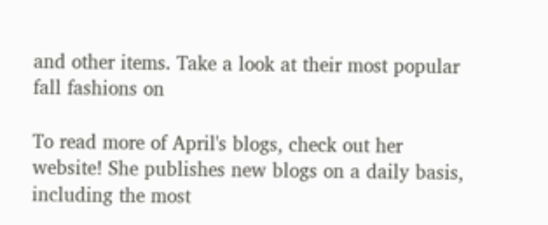and other items. Take a look at their most popular fall fashions on

To read more of April's blogs, check out her website! She publishes new blogs on a daily basis, including the most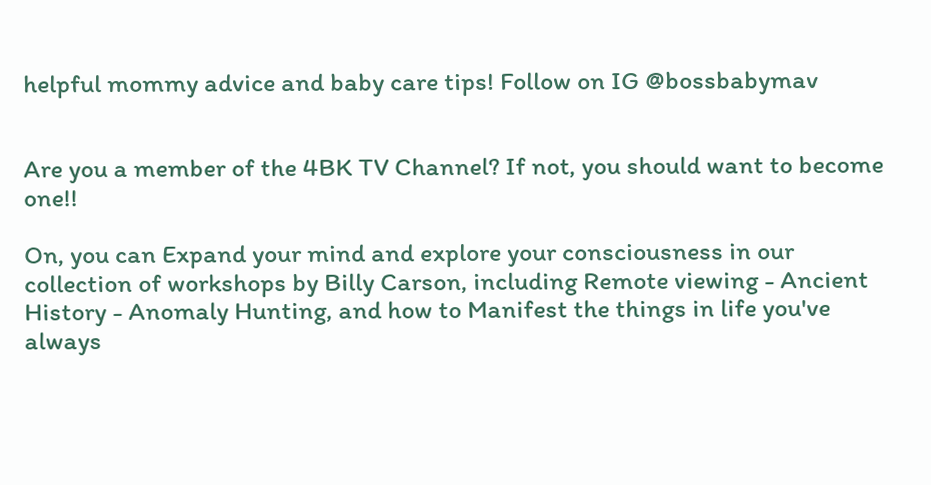helpful mommy advice and baby care tips! Follow on IG @bossbabymav


Are you a member of the 4BK TV Channel? If not, you should want to become one!!

On, you can Expand your mind and explore your consciousness in our collection of workshops by Billy Carson, including Remote viewing - Ancient History - Anomaly Hunting, and how to Manifest the things in life you've always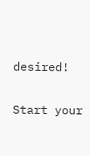desired!

Start your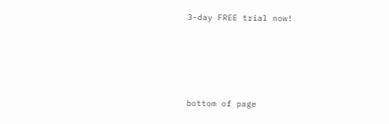3-day FREE trial now!




bottom of page